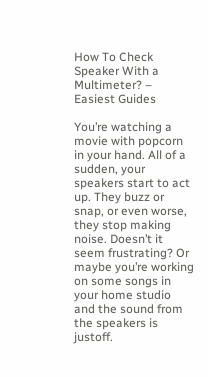How To Check Speaker With a Multimeter? – Easiest Guides

You’re watching a movie with popcorn in your hand. All of a sudden, your speakers start to act up. They buzz or snap, or even worse, they stop making noise. Doesn’t it seem frustrating? Or maybe you’re working on some songs in your home studio and the sound from the speakers is justoff.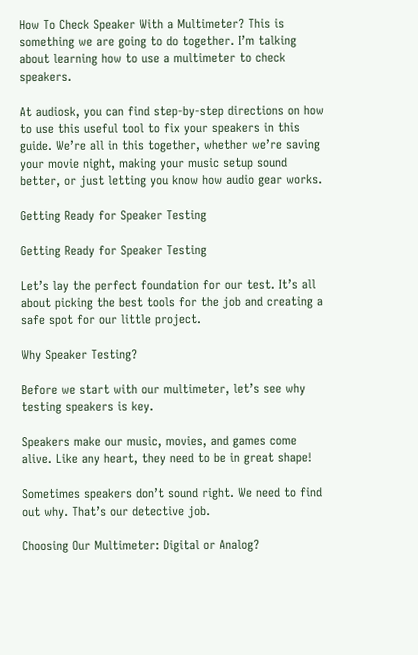How To Check Speaker With a Multimeter? This is something we are going to do together. I’m talking about learning how to use a multimeter to check speakers.

At audiosk, you can find step-by-step directions on how to use this useful tool to fix your speakers in this guide. We’re all in this together, whether we’re saving your movie night, making your music setup sound better, or just letting you know how audio gear works.

Getting Ready for Speaker Testing

Getting Ready for Speaker Testing

Let’s lay the perfect foundation for our test. It’s all about picking the best tools for the job and creating a safe spot for our little project.

Why Speaker Testing?

Before we start with our multimeter, let’s see why testing speakers is key.

Speakers make our music, movies, and games come alive. Like any heart, they need to be in great shape!

Sometimes speakers don’t sound right. We need to find out why. That’s our detective job.

Choosing Our Multimeter: Digital or Analog?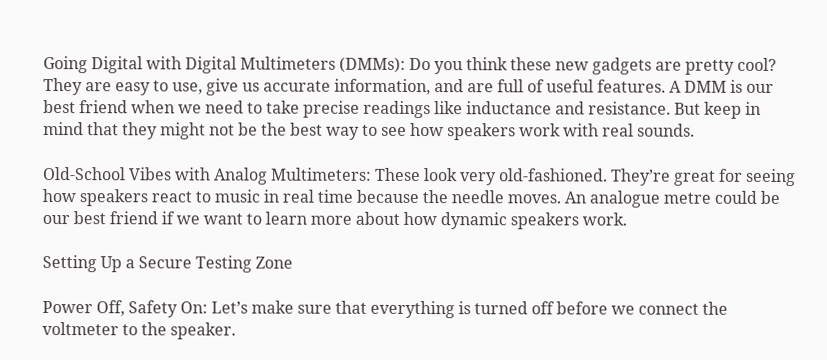Going Digital with Digital Multimeters (DMMs): Do you think these new gadgets are pretty cool? They are easy to use, give us accurate information, and are full of useful features. A DMM is our best friend when we need to take precise readings like inductance and resistance. But keep in mind that they might not be the best way to see how speakers work with real sounds.

Old-School Vibes with Analog Multimeters: These look very old-fashioned. They’re great for seeing how speakers react to music in real time because the needle moves. An analogue metre could be our best friend if we want to learn more about how dynamic speakers work.

Setting Up a Secure Testing Zone

Power Off, Safety On: Let’s make sure that everything is turned off before we connect the voltmeter to the speaker.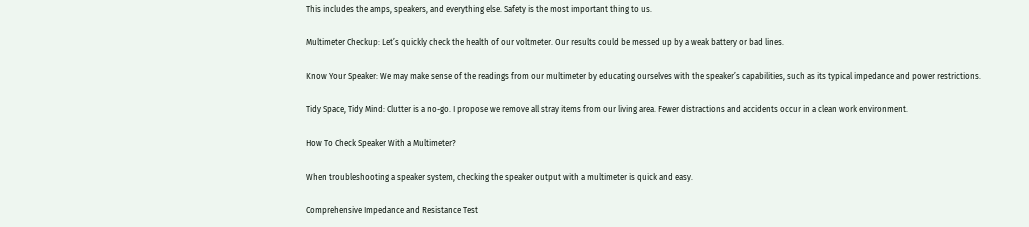This includes the amps, speakers, and everything else. Safety is the most important thing to us.

Multimeter Checkup: Let’s quickly check the health of our voltmeter. Our results could be messed up by a weak battery or bad lines.

Know Your Speaker: We may make sense of the readings from our multimeter by educating ourselves with the speaker’s capabilities, such as its typical impedance and power restrictions.

Tidy Space, Tidy Mind: Clutter is a no-go. I propose we remove all stray items from our living area. Fewer distractions and accidents occur in a clean work environment.

How To Check Speaker With a Multimeter?

When troubleshooting a speaker system, checking the speaker output with a multimeter is quick and easy.

Comprehensive Impedance and Resistance Test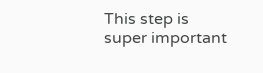This step is super important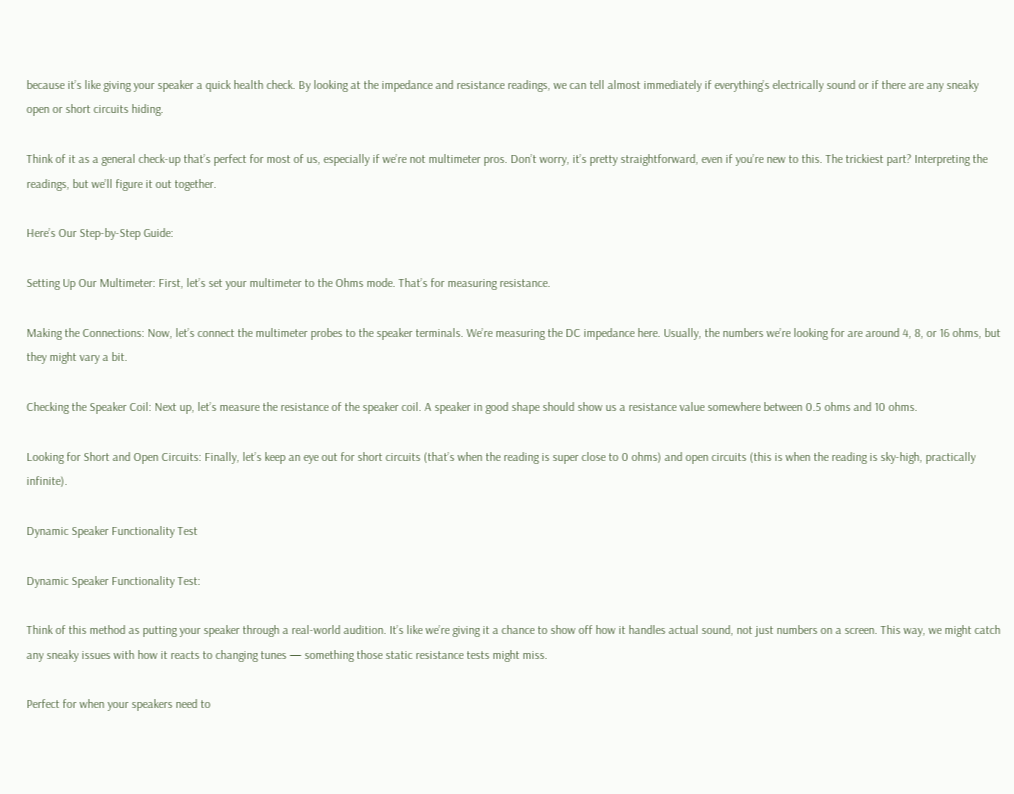because it’s like giving your speaker a quick health check. By looking at the impedance and resistance readings, we can tell almost immediately if everything’s electrically sound or if there are any sneaky open or short circuits hiding.

Think of it as a general check-up that’s perfect for most of us, especially if we’re not multimeter pros. Don’t worry, it’s pretty straightforward, even if you’re new to this. The trickiest part? Interpreting the readings, but we’ll figure it out together.

Here’s Our Step-by-Step Guide:

Setting Up Our Multimeter: First, let’s set your multimeter to the Ohms mode. That’s for measuring resistance.

Making the Connections: Now, let’s connect the multimeter probes to the speaker terminals. We’re measuring the DC impedance here. Usually, the numbers we’re looking for are around 4, 8, or 16 ohms, but they might vary a bit.

Checking the Speaker Coil: Next up, let’s measure the resistance of the speaker coil. A speaker in good shape should show us a resistance value somewhere between 0.5 ohms and 10 ohms.

Looking for Short and Open Circuits: Finally, let’s keep an eye out for short circuits (that’s when the reading is super close to 0 ohms) and open circuits (this is when the reading is sky-high, practically infinite).

Dynamic Speaker Functionality Test

Dynamic Speaker Functionality Test:

Think of this method as putting your speaker through a real-world audition. It’s like we’re giving it a chance to show off how it handles actual sound, not just numbers on a screen. This way, we might catch any sneaky issues with how it reacts to changing tunes — something those static resistance tests might miss.

Perfect for when your speakers need to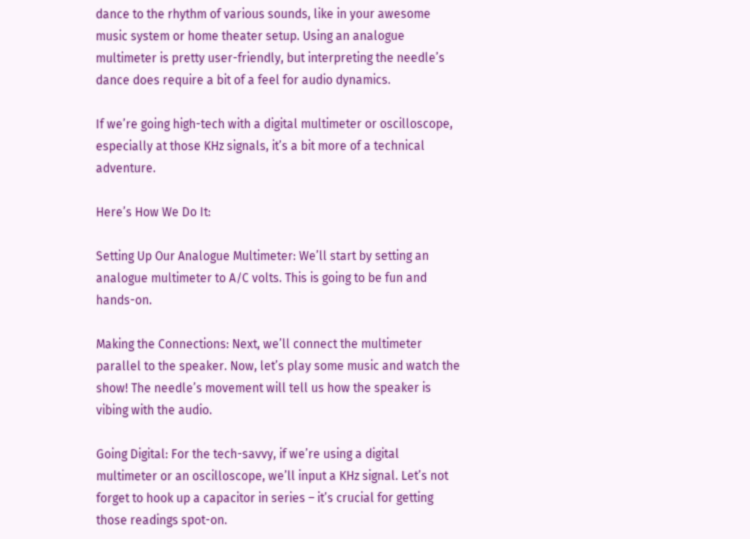dance to the rhythm of various sounds, like in your awesome music system or home theater setup. Using an analogue multimeter is pretty user-friendly, but interpreting the needle’s dance does require a bit of a feel for audio dynamics.

If we’re going high-tech with a digital multimeter or oscilloscope, especially at those KHz signals, it’s a bit more of a technical adventure.

Here’s How We Do It:

Setting Up Our Analogue Multimeter: We’ll start by setting an analogue multimeter to A/C volts. This is going to be fun and hands-on.

Making the Connections: Next, we’ll connect the multimeter parallel to the speaker. Now, let’s play some music and watch the show! The needle’s movement will tell us how the speaker is vibing with the audio.

Going Digital: For the tech-savvy, if we’re using a digital multimeter or an oscilloscope, we’ll input a KHz signal. Let’s not forget to hook up a capacitor in series – it’s crucial for getting those readings spot-on.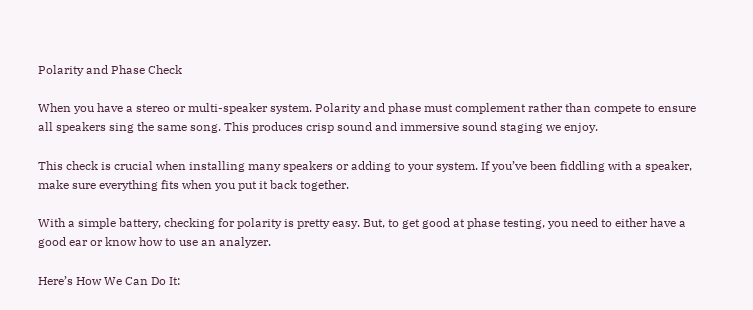Polarity and Phase Check

When you have a stereo or multi-speaker system. Polarity and phase must complement rather than compete to ensure all speakers sing the same song. This produces crisp sound and immersive sound staging we enjoy.

This check is crucial when installing many speakers or adding to your system. If you’ve been fiddling with a speaker, make sure everything fits when you put it back together.

With a simple battery, checking for polarity is pretty easy. But, to get good at phase testing, you need to either have a good ear or know how to use an analyzer.

Here’s How We Can Do It: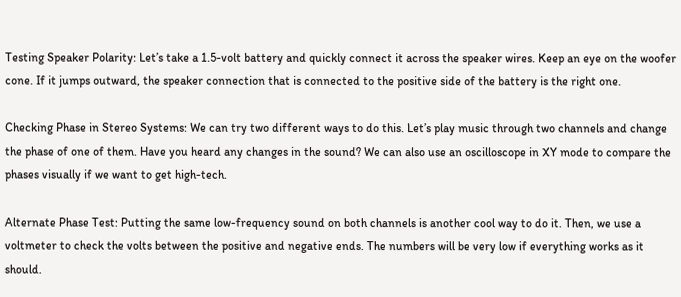Testing Speaker Polarity: Let’s take a 1.5-volt battery and quickly connect it across the speaker wires. Keep an eye on the woofer cone. If it jumps outward, the speaker connection that is connected to the positive side of the battery is the right one.

Checking Phase in Stereo Systems: We can try two different ways to do this. Let’s play music through two channels and change the phase of one of them. Have you heard any changes in the sound? We can also use an oscilloscope in XY mode to compare the phases visually if we want to get high-tech.

Alternate Phase Test: Putting the same low-frequency sound on both channels is another cool way to do it. Then, we use a voltmeter to check the volts between the positive and negative ends. The numbers will be very low if everything works as it should.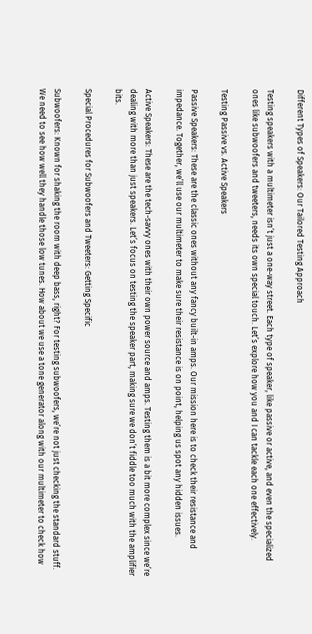Different Types of Speakers: Our Tailored Testing Approach

Testing speakers with a multimeter isn’t just a one-way street. Each type of speaker, like passive or active, and even the specialized ones like subwoofers and tweeters, needs its own special touch. Let’s explore how you and I can tackle each one effectively.

Testing Passive vs. Active Speakers

Passive Speakers: These are the classic ones without any fancy built-in amps. Our mission here is to check their resistance and impedance. Together, we’ll use our multimeter to make sure their resistance is on point, helping us spot any hidden issues.

Active Speakers: These are the tech-savvy ones with their own power source and amps. Testing them is a bit more complex since we’re dealing with more than just speakers. Let’s focus on testing the speaker part, making sure we don’t fiddle too much with the amplifier bits.

Special Procedures for Subwoofers and Tweeters: Getting Specific

Subwoofers: Known for shaking the room with deep bass, right? For testing subwoofers, we’re not just checking the standard stuff. We need to see how well they handle those low tunes. How about we use a tone generator along with our multimeter to check how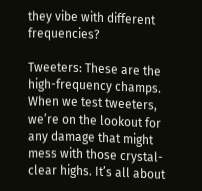they vibe with different frequencies?

Tweeters: These are the high-frequency champs. When we test tweeters, we’re on the lookout for any damage that might mess with those crystal-clear highs. It’s all about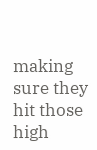making sure they hit those high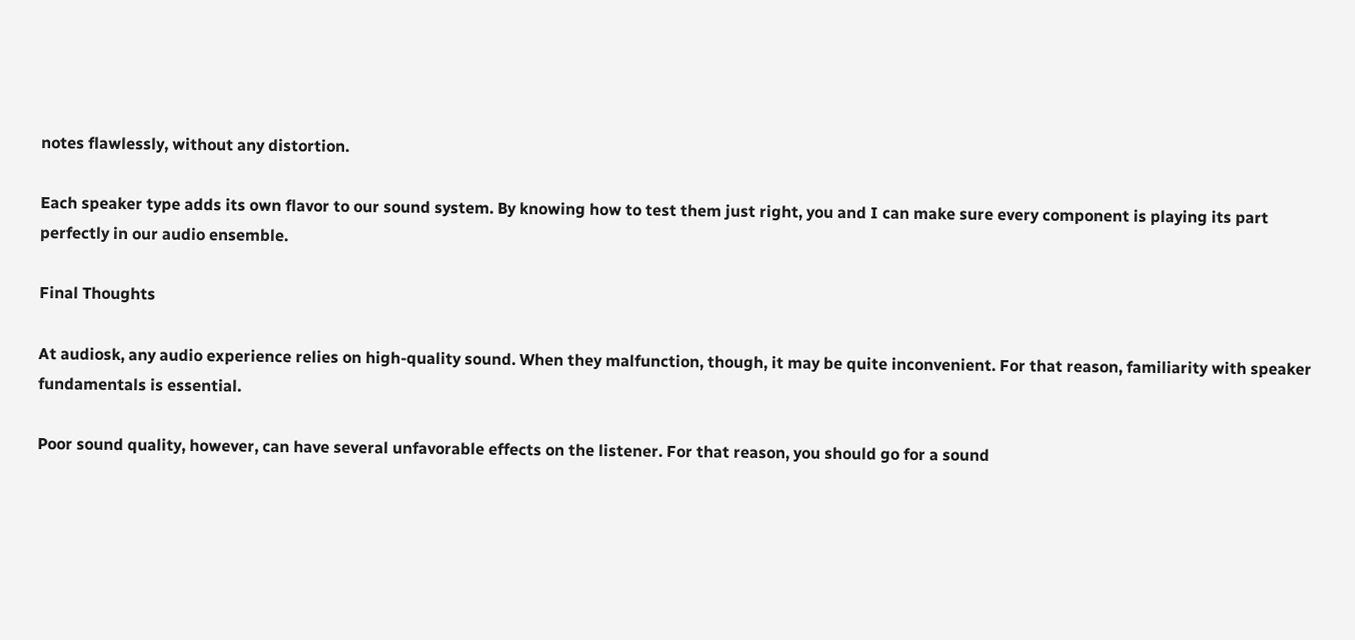notes flawlessly, without any distortion.

Each speaker type adds its own flavor to our sound system. By knowing how to test them just right, you and I can make sure every component is playing its part perfectly in our audio ensemble.

Final Thoughts

At audiosk, any audio experience relies on high-quality sound. When they malfunction, though, it may be quite inconvenient. For that reason, familiarity with speaker fundamentals is essential.

Poor sound quality, however, can have several unfavorable effects on the listener. For that reason, you should go for a sound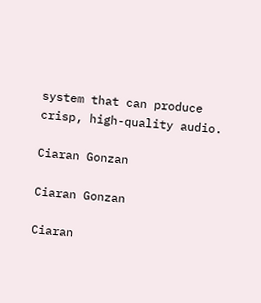system that can produce crisp, high-quality audio.

Ciaran Gonzan

Ciaran Gonzan

Ciaran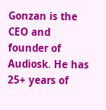Gonzan is the CEO and founder of Audiosk. He has 25+ years of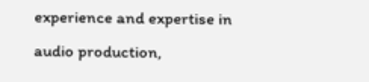experience and expertise in audio production,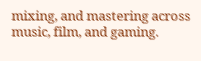mixing, and mastering across music, film, and gaming.